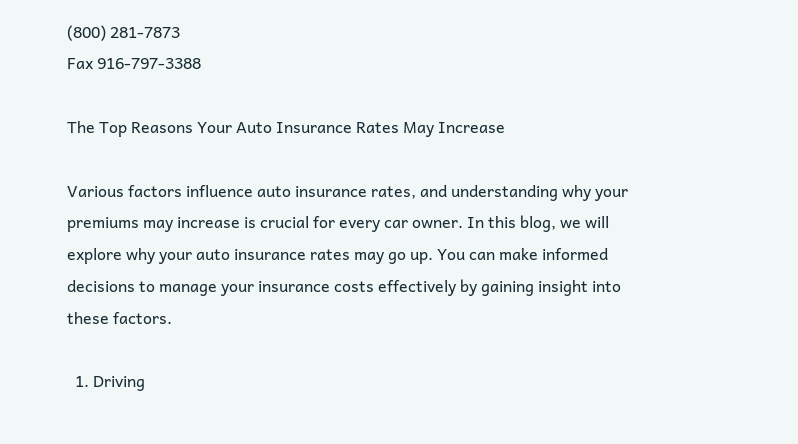(800) 281-7873
Fax 916-797-3388

The Top Reasons Your Auto Insurance Rates May Increase

Various factors influence auto insurance rates, and understanding why your premiums may increase is crucial for every car owner. In this blog, we will explore why your auto insurance rates may go up. You can make informed decisions to manage your insurance costs effectively by gaining insight into these factors.

  1. Driving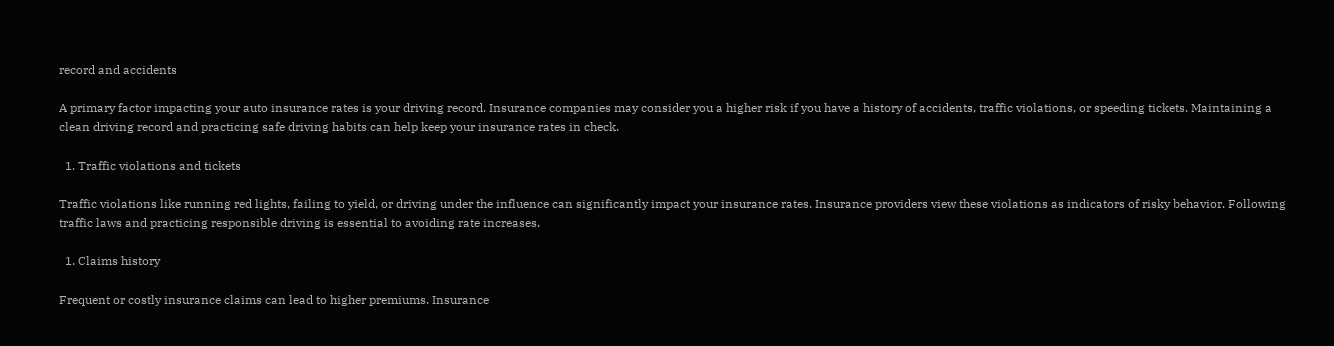record and accidents

A primary factor impacting your auto insurance rates is your driving record. Insurance companies may consider you a higher risk if you have a history of accidents, traffic violations, or speeding tickets. Maintaining a clean driving record and practicing safe driving habits can help keep your insurance rates in check.

  1. Traffic violations and tickets

Traffic violations like running red lights, failing to yield, or driving under the influence can significantly impact your insurance rates. Insurance providers view these violations as indicators of risky behavior. Following traffic laws and practicing responsible driving is essential to avoiding rate increases.

  1. Claims history

Frequent or costly insurance claims can lead to higher premiums. Insurance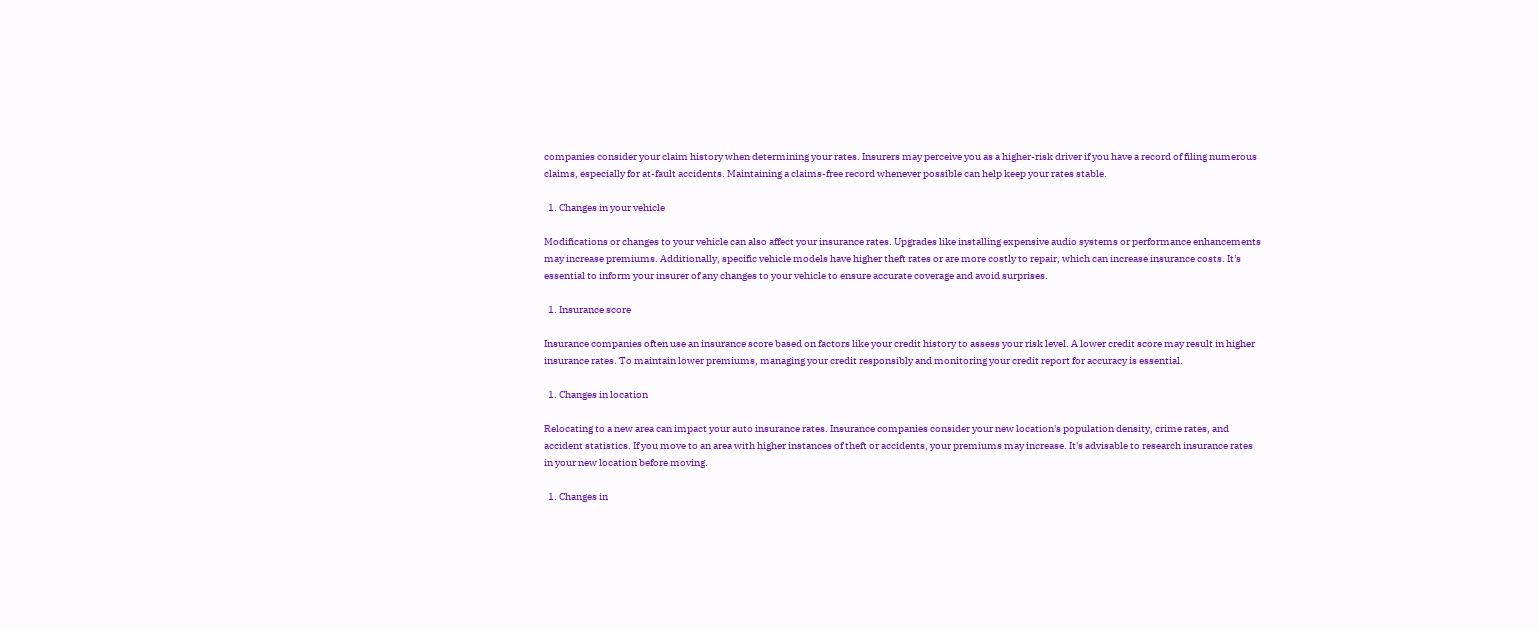companies consider your claim history when determining your rates. Insurers may perceive you as a higher-risk driver if you have a record of filing numerous claims, especially for at-fault accidents. Maintaining a claims-free record whenever possible can help keep your rates stable.

  1. Changes in your vehicle

Modifications or changes to your vehicle can also affect your insurance rates. Upgrades like installing expensive audio systems or performance enhancements may increase premiums. Additionally, specific vehicle models have higher theft rates or are more costly to repair, which can increase insurance costs. It's essential to inform your insurer of any changes to your vehicle to ensure accurate coverage and avoid surprises.

  1. Insurance score

Insurance companies often use an insurance score based on factors like your credit history to assess your risk level. A lower credit score may result in higher insurance rates. To maintain lower premiums, managing your credit responsibly and monitoring your credit report for accuracy is essential.

  1. Changes in location

Relocating to a new area can impact your auto insurance rates. Insurance companies consider your new location's population density, crime rates, and accident statistics. If you move to an area with higher instances of theft or accidents, your premiums may increase. It's advisable to research insurance rates in your new location before moving.

  1. Changes in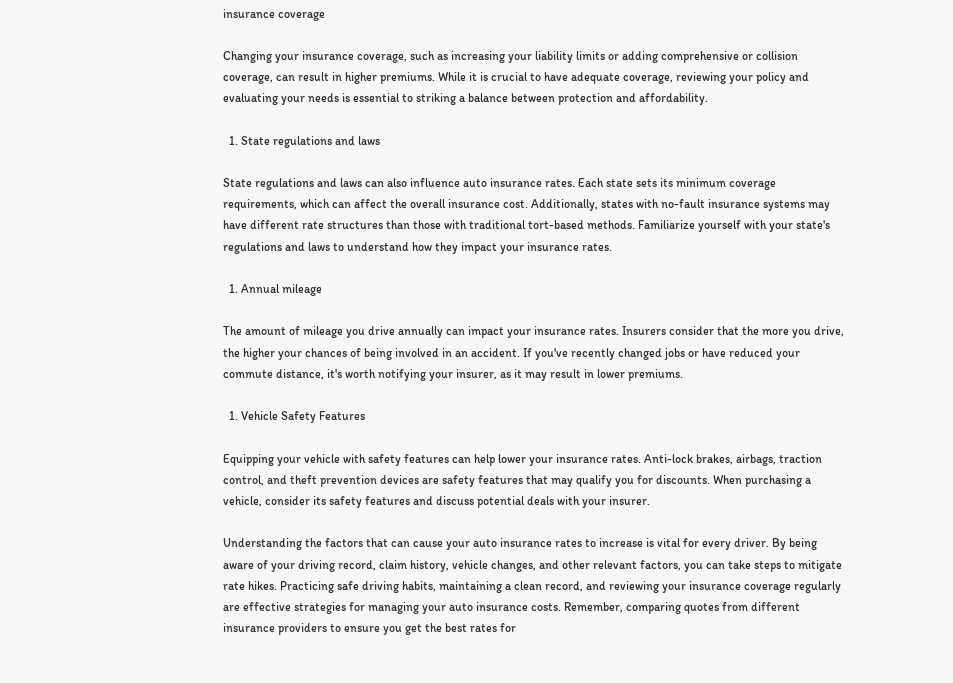insurance coverage

Changing your insurance coverage, such as increasing your liability limits or adding comprehensive or collision coverage, can result in higher premiums. While it is crucial to have adequate coverage, reviewing your policy and evaluating your needs is essential to striking a balance between protection and affordability.

  1. State regulations and laws

State regulations and laws can also influence auto insurance rates. Each state sets its minimum coverage requirements, which can affect the overall insurance cost. Additionally, states with no-fault insurance systems may have different rate structures than those with traditional tort-based methods. Familiarize yourself with your state's regulations and laws to understand how they impact your insurance rates.

  1. Annual mileage

The amount of mileage you drive annually can impact your insurance rates. Insurers consider that the more you drive, the higher your chances of being involved in an accident. If you've recently changed jobs or have reduced your commute distance, it's worth notifying your insurer, as it may result in lower premiums.

  1. Vehicle Safety Features

Equipping your vehicle with safety features can help lower your insurance rates. Anti-lock brakes, airbags, traction control, and theft prevention devices are safety features that may qualify you for discounts. When purchasing a vehicle, consider its safety features and discuss potential deals with your insurer.

Understanding the factors that can cause your auto insurance rates to increase is vital for every driver. By being aware of your driving record, claim history, vehicle changes, and other relevant factors, you can take steps to mitigate rate hikes. Practicing safe driving habits, maintaining a clean record, and reviewing your insurance coverage regularly are effective strategies for managing your auto insurance costs. Remember, comparing quotes from different insurance providers to ensure you get the best rates for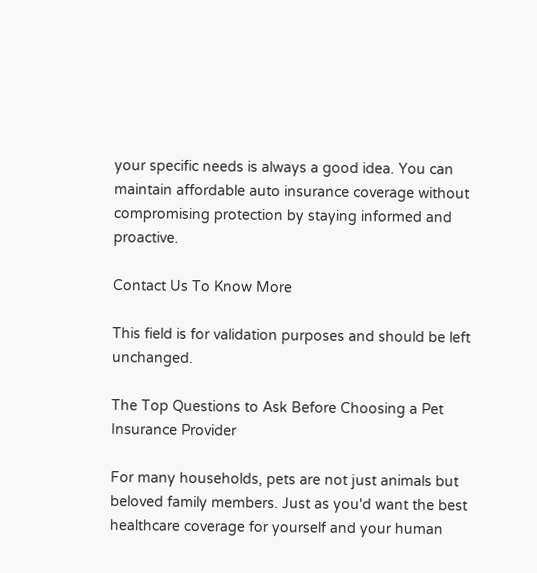your specific needs is always a good idea. You can maintain affordable auto insurance coverage without compromising protection by staying informed and proactive.

Contact Us To Know More

This field is for validation purposes and should be left unchanged.

The Top Questions to Ask Before Choosing a Pet Insurance Provider

For many households, pets are not just animals but beloved family members. Just as you'd want the best healthcare coverage for yourself and your human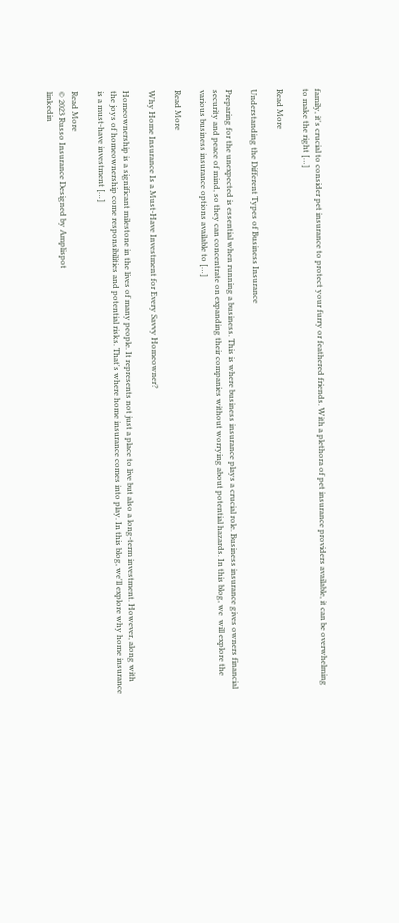family, it's crucial to consider pet insurance to protect your furry or feathered friends. With a plethora of pet insurance providers available, it can be overwhelming to make the right […]

Read More

Understanding the Different Types of Business Insurance

Preparing for the unexpected is essential when running a business. This is where business insurance plays a crucial role. Business insurance gives owners financial security and peace of mind, so they can concentrate on expanding their companies without worrying about potential hazards. In this blog, we  will explore the various business insurance options available to […]

Read More

Why Home Insurance Is a Must-Have Investment for Every Savvy Homeowner?

Homeownership is a significant milestone in the lives of many people. It represents not just a place to live but also a long-term investment. However, along with the joys of homeownership come responsibilities and potential risks. That's where home insurance comes into play. In this blog, we'll explore why home insurance is a must-have investment […]

Read More
© 2023 Russo Insurance Designed by Amplispot
linkedin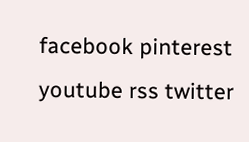facebook pinterest youtube rss twitter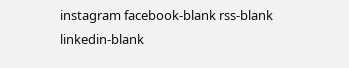instagram facebook-blank rss-blank linkedin-blank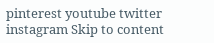pinterest youtube twitter instagram Skip to content